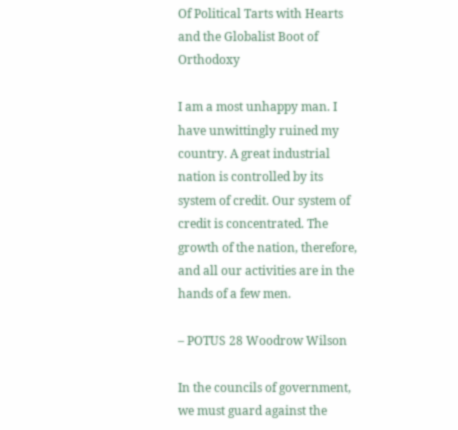Of Political Tarts with Hearts and the Globalist Boot of Orthodoxy

I am a most unhappy man. I have unwittingly ruined my country. A great industrial nation is controlled by its system of credit. Our system of credit is concentrated. The growth of the nation, therefore, and all our activities are in the hands of a few men.

– POTUS 28 Woodrow Wilson

In the councils of government, we must guard against the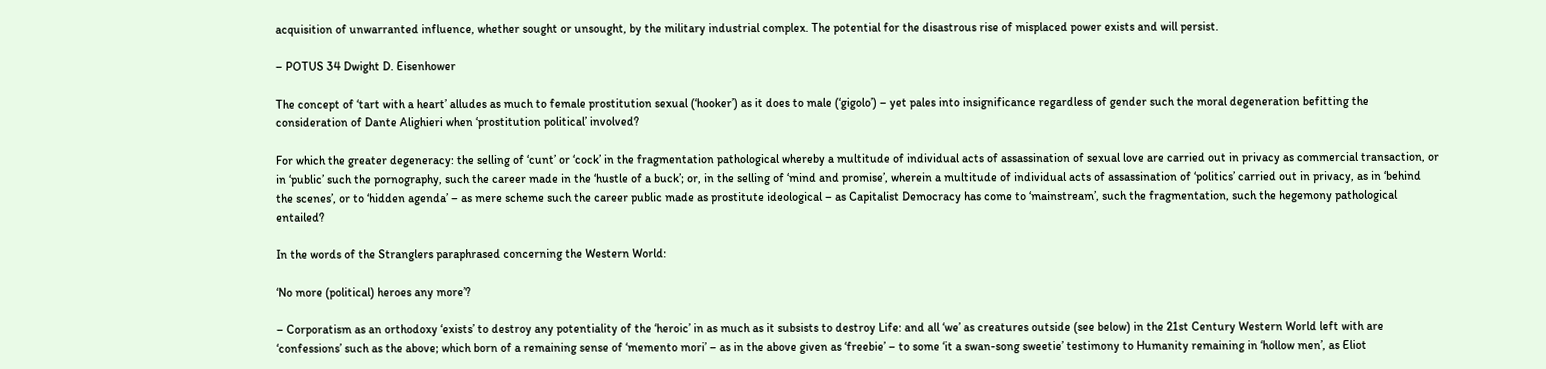acquisition of unwarranted influence, whether sought or unsought, by the military industrial complex. The potential for the disastrous rise of misplaced power exists and will persist.

– POTUS 34 Dwight D. Eisenhower

The concept of ‘tart with a heart’ alludes as much to female prostitution sexual (‘hooker’) as it does to male (‘gigolo’) – yet pales into insignificance regardless of gender such the moral degeneration befitting the consideration of Dante Alighieri when ‘prostitution political’ involved?

For which the greater degeneracy: the selling of ‘cunt’ or ‘cock’ in the fragmentation pathological whereby a multitude of individual acts of assassination of sexual love are carried out in privacy as commercial transaction, or in ‘public’ such the pornography, such the career made in the ‘hustle of a buck’; or, in the selling of ‘mind and promise’, wherein a multitude of individual acts of assassination of ‘politics’ carried out in privacy, as in ‘behind the scenes’, or to ‘hidden agenda’ – as mere scheme such the career public made as prostitute ideological – as Capitalist Democracy has come to ‘mainstream’, such the fragmentation, such the hegemony pathological entailed?

In the words of the Stranglers paraphrased concerning the Western World:

‘No more (political) heroes any more’?

– Corporatism as an orthodoxy ‘exists’ to destroy any potentiality of the ‘heroic’ in as much as it subsists to destroy Life: and all ‘we’ as creatures outside (see below) in the 21st Century Western World left with are ‘confessions’ such as the above; which born of a remaining sense of ‘memento mori’ – as in the above given as ‘freebie’ – to some ‘it a swan-song sweetie’ testimony to Humanity remaining in ‘hollow men’, as Eliot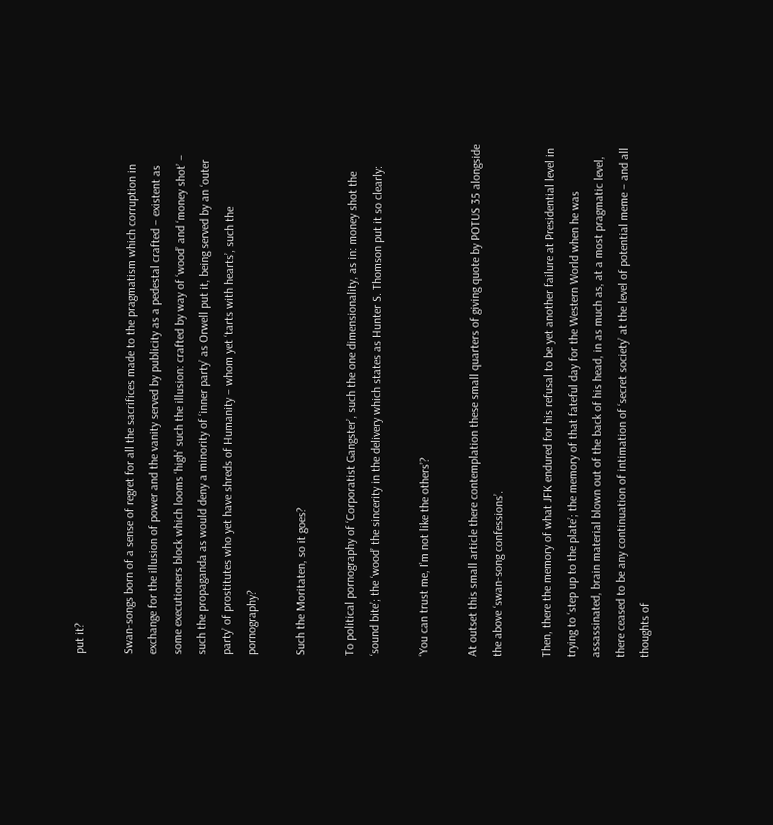put it?

Swan-songs born of a sense of regret for all the sacrifices made to the pragmatism which corruption in exchange for the illusion of power and the vanity served by publicity as a pedestal crafted – existent as some executioners block which looms ‘high’ such the illusion: crafted by way of ‘wood’ and ‘money shot’ – such the propaganda as would deny a minority of ‘inner party’ as Orwell put it, being served by an ‘outer party’ of prostitutes who yet have shreds of Humanity – whom yet ‘tarts with hearts’, such the pornography?

Such the Moritaten, so it goes?

To political pornography of ‘Corporatist Gangster’, such the one dimensionality, as in: money shot the ‘sound bite’; the ‘wood’ the sincerity in the delivery which states as Hunter S. Thomson put it so clearly:

‘You can trust me, I’m not like the others’?

At outset this small article there contemplation these small quarters of giving quote by POTUS 35 alongside the above ‘swan-song confessions’.

Then, there the memory of what JFK endured for his refusal to be yet another failure at Presidential level in trying to ‘step up to the plate’; the memory of that fateful day for the Western World when he was assassinated, brain material blown out of the back of his head, in as much as, at a most pragmatic level, there ceased to be any continuation of intimation of ‘secret society’ at the level of potential meme – and all thoughts of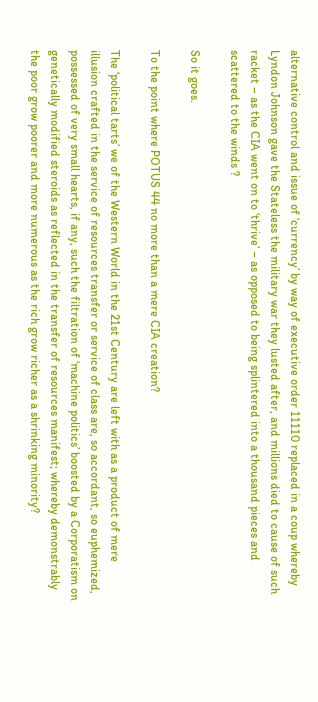alternative control and issue of ‘currency’ by way of executive order 11110 replaced in a coup whereby Lyndon Johnson gave the Stateless the military war they lusted after, and millions died to cause of such racket – as the CIA went on to ‘thrive’ – as opposed to being splintered into a thousand pieces and scattered to the winds ?

So it goes.

To the point where POTUS 44 no more than a mere CIA creation?

The ‘political tarts’ we of the Western World in the 21st Century are left with as a product of mere illusion crafted in the service of resources transfer or service of class are, so accordant, so euphemized, possessed of very small hearts, if any, such the filtration of ‘machine politics’ boosted by a Corporatism on genetically modified steroids as reflected in the transfer of resources manifest; whereby demonstrably the poor grow poorer and more numerous as the rich grow richer as a shrinking minority?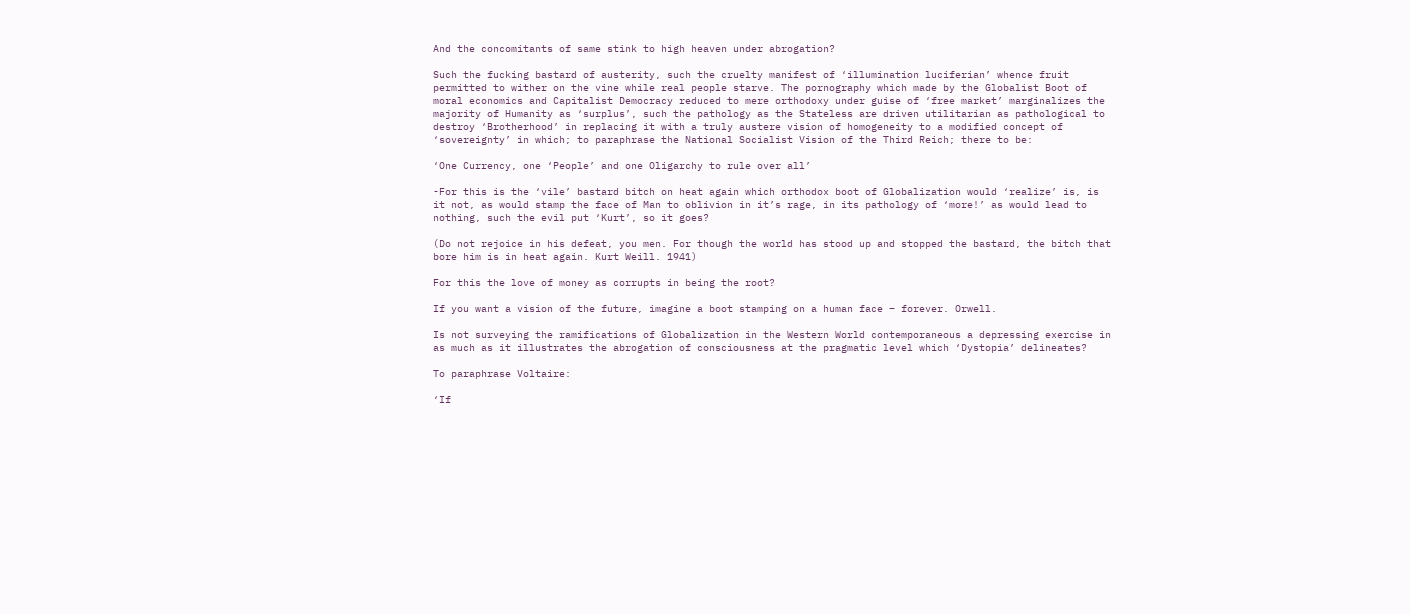And the concomitants of same stink to high heaven under abrogation?

Such the fucking bastard of austerity, such the cruelty manifest of ‘illumination luciferian’ whence fruit permitted to wither on the vine while real people starve. The pornography which made by the Globalist Boot of moral economics and Capitalist Democracy reduced to mere orthodoxy under guise of ‘free market’ marginalizes the majority of Humanity as ‘surplus’, such the pathology as the Stateless are driven utilitarian as pathological to destroy ‘Brotherhood’ in replacing it with a truly austere vision of homogeneity to a modified concept of ‘sovereignty’ in which; to paraphrase the National Socialist Vision of the Third Reich; there to be:

‘One Currency, one ‘People’ and one Oligarchy to rule over all’

-For this is the ‘vile’ bastard bitch on heat again which orthodox boot of Globalization would ‘realize’ is, is it not, as would stamp the face of Man to oblivion in it’s rage, in its pathology of ‘more!’ as would lead to nothing, such the evil put ‘Kurt’, so it goes?

(Do not rejoice in his defeat, you men. For though the world has stood up and stopped the bastard, the bitch that bore him is in heat again. Kurt Weill. 1941)

For this the love of money as corrupts in being the root?

If you want a vision of the future, imagine a boot stamping on a human face – forever. Orwell.

Is not surveying the ramifications of Globalization in the Western World contemporaneous a depressing exercise in as much as it illustrates the abrogation of consciousness at the pragmatic level which ‘Dystopia’ delineates?

To paraphrase Voltaire:

‘If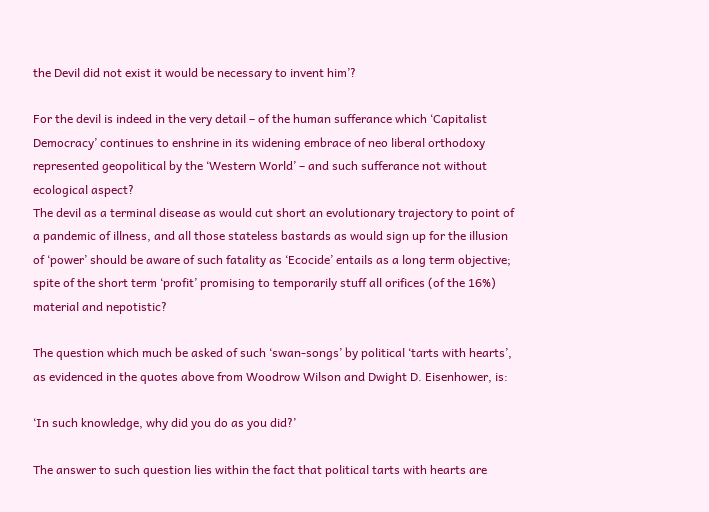the Devil did not exist it would be necessary to invent him’?

For the devil is indeed in the very detail – of the human sufferance which ‘Capitalist Democracy’ continues to enshrine in its widening embrace of neo liberal orthodoxy represented geopolitical by the ‘Western World’ – and such sufferance not without ecological aspect?
The devil as a terminal disease as would cut short an evolutionary trajectory to point of a pandemic of illness, and all those stateless bastards as would sign up for the illusion of ‘power’ should be aware of such fatality as ‘Ecocide’ entails as a long term objective; spite of the short term ‘profit’ promising to temporarily stuff all orifices (of the 16%) material and nepotistic?

The question which much be asked of such ‘swan-songs’ by political ‘tarts with hearts’, as evidenced in the quotes above from Woodrow Wilson and Dwight D. Eisenhower, is:

‘In such knowledge, why did you do as you did?’

The answer to such question lies within the fact that political tarts with hearts are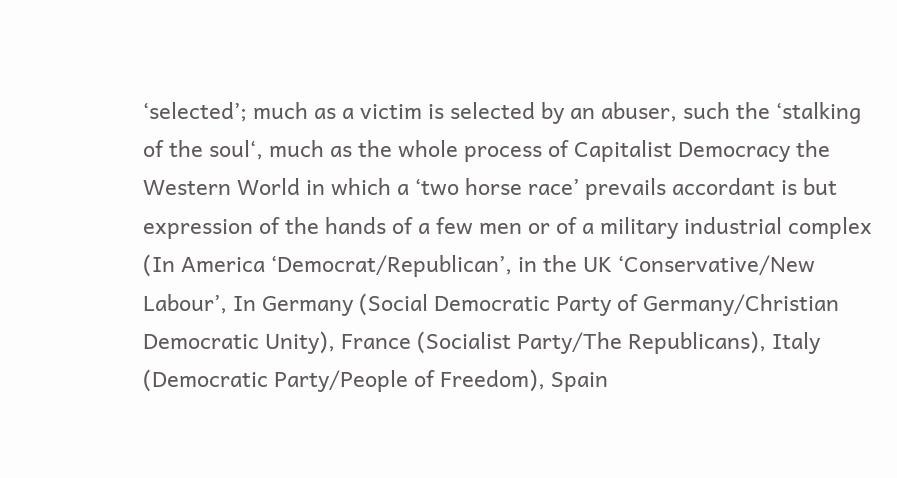‘selected’; much as a victim is selected by an abuser, such the ‘stalking of the soul‘, much as the whole process of Capitalist Democracy the Western World in which a ‘two horse race’ prevails accordant is but expression of the hands of a few men or of a military industrial complex (In America ‘Democrat/Republican’, in the UK ‘Conservative/New Labour’, In Germany (Social Democratic Party of Germany/Christian Democratic Unity), France (Socialist Party/The Republicans), Italy (Democratic Party/People of Freedom), Spain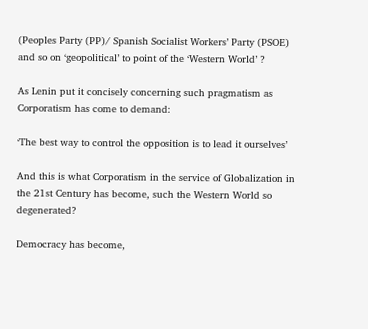(Peoples Party (PP)/ Spanish Socialist Workers’ Party (PSOE) and so on ‘geopolitical’ to point of the ‘Western World’ ?

As Lenin put it concisely concerning such pragmatism as Corporatism has come to demand:

‘The best way to control the opposition is to lead it ourselves’

And this is what Corporatism in the service of Globalization in the 21st Century has become, such the Western World so degenerated?

Democracy has become,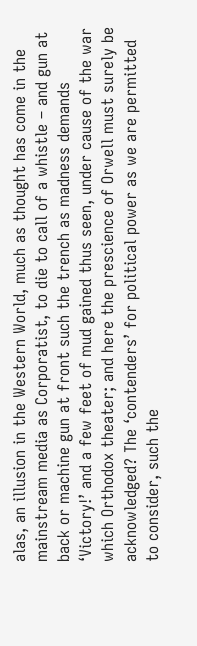alas, an illusion in the Western World, much as thought has come in the mainstream media as Corporatist, to die to call of a whistle – and gun at back or machine gun at front such the trench as madness demands ‘Victory!’ and a few feet of mud gained thus seen, under cause of the war which Orthodox theater; and here the prescience of Orwell must surely be acknowledged? The ‘contenders’ for political power as we are permitted to consider, such the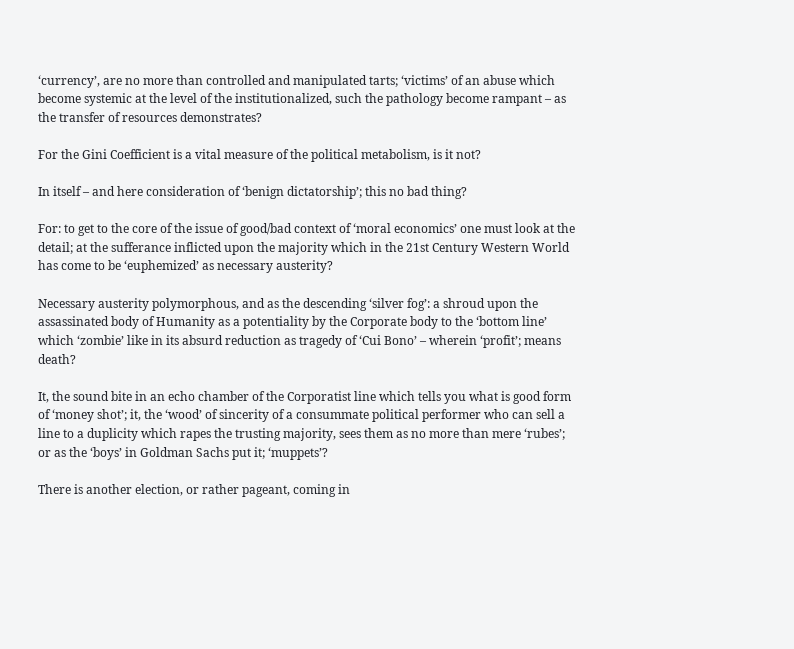‘currency’, are no more than controlled and manipulated tarts; ‘victims’ of an abuse which become systemic at the level of the institutionalized, such the pathology become rampant – as the transfer of resources demonstrates?

For the Gini Coefficient is a vital measure of the political metabolism, is it not?

In itself – and here consideration of ‘benign dictatorship’; this no bad thing?

For: to get to the core of the issue of good/bad context of ‘moral economics’ one must look at the detail; at the sufferance inflicted upon the majority which in the 21st Century Western World has come to be ‘euphemized’ as necessary austerity?

Necessary austerity polymorphous, and as the descending ‘silver fog’: a shroud upon the assassinated body of Humanity as a potentiality by the Corporate body to the ‘bottom line’ which ‘zombie’ like in its absurd reduction as tragedy of ‘Cui Bono’ – wherein ‘profit’; means death?

It, the sound bite in an echo chamber of the Corporatist line which tells you what is good form of ‘money shot’; it, the ‘wood’ of sincerity of a consummate political performer who can sell a line to a duplicity which rapes the trusting majority, sees them as no more than mere ‘rubes’; or as the ‘boys’ in Goldman Sachs put it; ‘muppets’?

There is another election, or rather pageant, coming in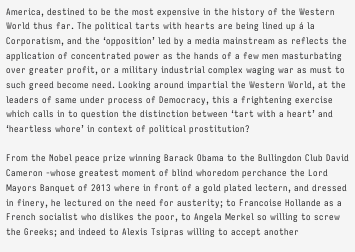America, destined to be the most expensive in the history of the Western World thus far. The political tarts with hearts are being lined up á la Corporatism, and the ‘opposition’ led by a media mainstream as reflects the application of concentrated power as the hands of a few men masturbating over greater profit, or a military industrial complex waging war as must to such greed become need. Looking around impartial the Western World, at the leaders of same under process of Democracy, this a frightening exercise which calls in to question the distinction between ‘tart with a heart’ and ‘heartless whore’ in context of political prostitution?

From the Nobel peace prize winning Barack Obama to the Bullingdon Club David Cameron -whose greatest moment of blind whoredom perchance the Lord Mayors Banquet of 2013 where in front of a gold plated lectern, and dressed in finery, he lectured on the need for austerity; to Francoise Hollande as a French socialist who dislikes the poor, to Angela Merkel so willing to screw the Greeks; and indeed to Alexis Tsipras willing to accept another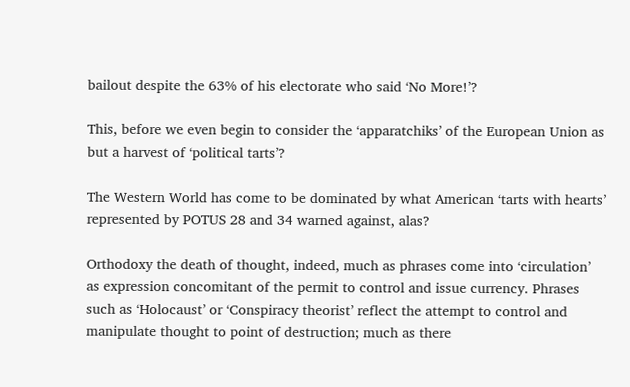bailout despite the 63% of his electorate who said ‘No More!’?

This, before we even begin to consider the ‘apparatchiks’ of the European Union as but a harvest of ‘political tarts’?

The Western World has come to be dominated by what American ‘tarts with hearts’ represented by POTUS 28 and 34 warned against, alas?

Orthodoxy the death of thought, indeed, much as phrases come into ‘circulation’ as expression concomitant of the permit to control and issue currency. Phrases such as ‘Holocaust’ or ‘Conspiracy theorist’ reflect the attempt to control and manipulate thought to point of destruction; much as there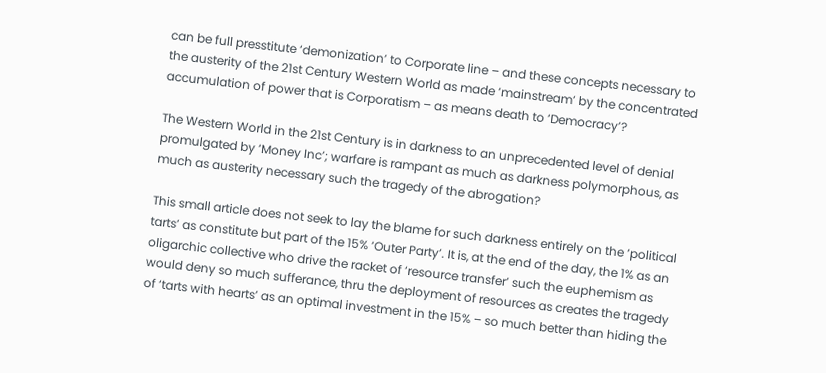can be full presstitute ‘demonization’ to Corporate line – and these concepts necessary to the austerity of the 21st Century Western World as made ‘mainstream’ by the concentrated accumulation of power that is Corporatism – as means death to ‘Democracy’?

The Western World in the 21st Century is in darkness to an unprecedented level of denial promulgated by ‘Money Inc’; warfare is rampant as much as darkness polymorphous, as much as austerity necessary such the tragedy of the abrogation?

This small article does not seek to lay the blame for such darkness entirely on the ‘political tarts’ as constitute but part of the 15% ‘Outer Party’. It is, at the end of the day, the 1% as an oligarchic collective who drive the racket of ‘resource transfer’ such the euphemism as would deny so much sufferance, thru the deployment of resources as creates the tragedy of ‘tarts with hearts’ as an optimal investment in the 15% – so much better than hiding the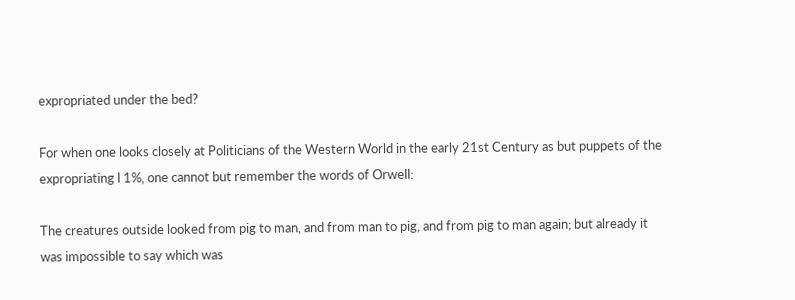expropriated under the bed?

For when one looks closely at Politicians of the Western World in the early 21st Century as but puppets of the expropriating l 1%, one cannot but remember the words of Orwell:

The creatures outside looked from pig to man, and from man to pig, and from pig to man again; but already it was impossible to say which was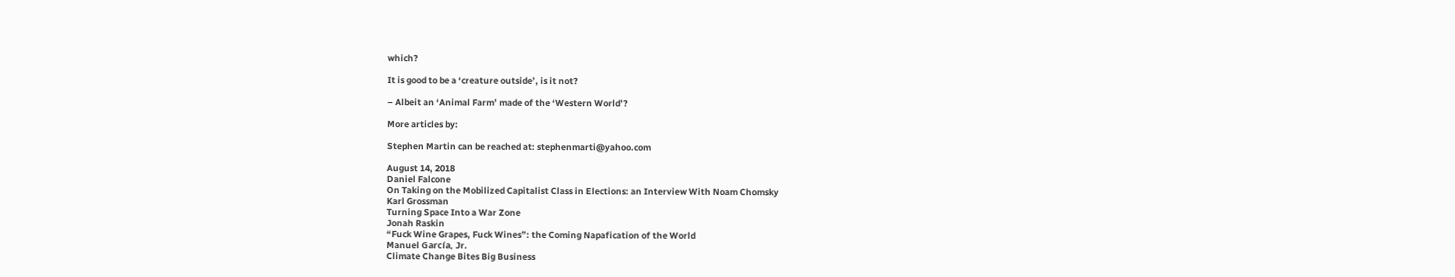which?

It is good to be a ‘creature outside’, is it not?

– Albeit an ‘Animal Farm’ made of the ‘Western World’?

More articles by:

Stephen Martin can be reached at: stephenmarti@yahoo.com

August 14, 2018
Daniel Falcone
On Taking on the Mobilized Capitalist Class in Elections: an Interview With Noam Chomsky
Karl Grossman
Turning Space Into a War Zone
Jonah Raskin
“Fuck Wine Grapes, Fuck Wines”: the Coming Napafication of the World
Manuel García, Jr.
Climate Change Bites Big Business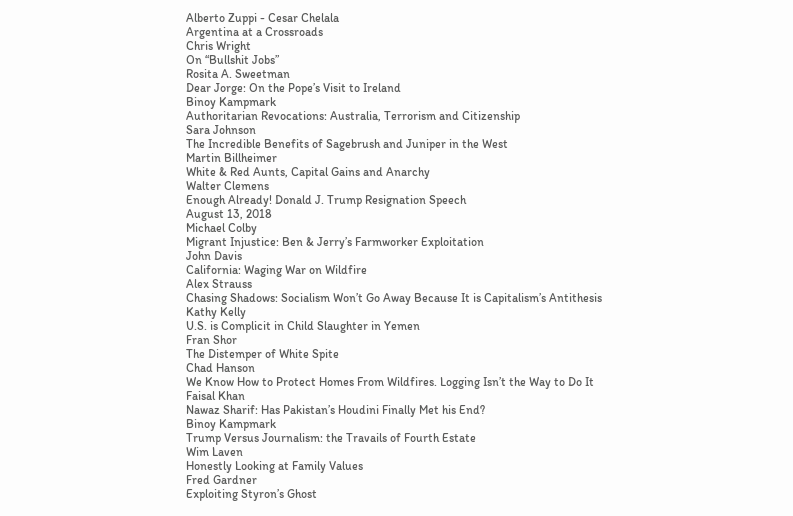Alberto Zuppi - Cesar Chelala
Argentina at a Crossroads
Chris Wright
On “Bullshit Jobs”
Rosita A. Sweetman
Dear Jorge: On the Pope’s Visit to Ireland
Binoy Kampmark
Authoritarian Revocations: Australia, Terrorism and Citizenship
Sara Johnson
The Incredible Benefits of Sagebrush and Juniper in the West
Martin Billheimer
White & Red Aunts, Capital Gains and Anarchy
Walter Clemens
Enough Already! Donald J. Trump Resignation Speech
August 13, 2018
Michael Colby
Migrant Injustice: Ben & Jerry’s Farmworker Exploitation
John Davis
California: Waging War on Wildfire
Alex Strauss
Chasing Shadows: Socialism Won’t Go Away Because It is Capitalism’s Antithesis
Kathy Kelly
U.S. is Complicit in Child Slaughter in Yemen
Fran Shor
The Distemper of White Spite
Chad Hanson
We Know How to Protect Homes From Wildfires. Logging Isn’t the Way to Do It
Faisal Khan
Nawaz Sharif: Has Pakistan’s Houdini Finally Met his End?
Binoy Kampmark
Trump Versus Journalism: the Travails of Fourth Estate
Wim Laven
Honestly Looking at Family Values
Fred Gardner
Exploiting Styron’s Ghost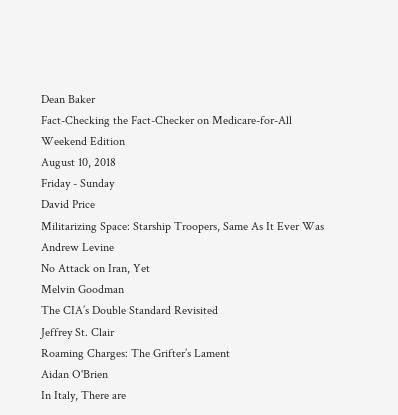Dean Baker
Fact-Checking the Fact-Checker on Medicare-for-All
Weekend Edition
August 10, 2018
Friday - Sunday
David Price
Militarizing Space: Starship Troopers, Same As It Ever Was
Andrew Levine
No Attack on Iran, Yet
Melvin Goodman
The CIA’s Double Standard Revisited
Jeffrey St. Clair
Roaming Charges: The Grifter’s Lament
Aidan O'Brien
In Italy, There are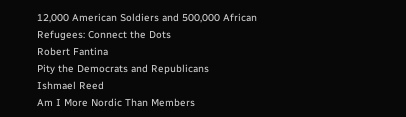12,000 American Soldiers and 500,000 African Refugees: Connect the Dots
Robert Fantina
Pity the Democrats and Republicans
Ishmael Reed
Am I More Nordic Than Members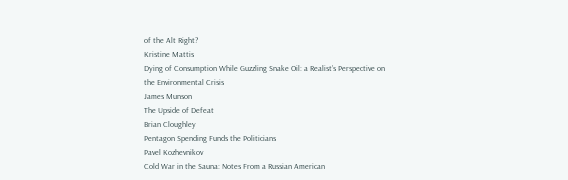of the Alt Right?
Kristine Mattis
Dying of Consumption While Guzzling Snake Oil: a Realist’s Perspective on the Environmental Crisis
James Munson
The Upside of Defeat
Brian Cloughley
Pentagon Spending Funds the Politicians
Pavel Kozhevnikov
Cold War in the Sauna: Notes From a Russian American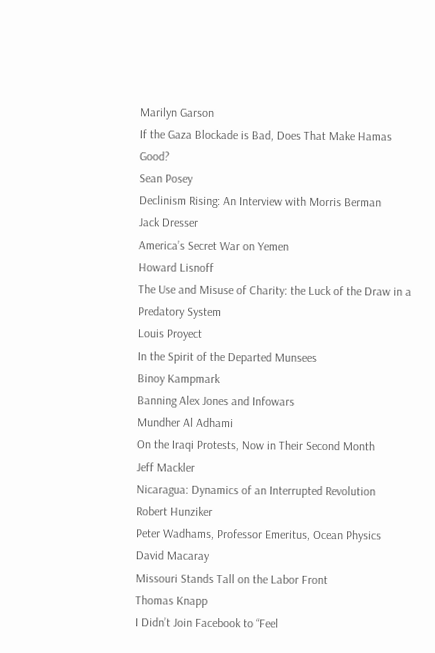Marilyn Garson
If the Gaza Blockade is Bad, Does That Make Hamas Good?
Sean Posey
Declinism Rising: An Interview with Morris Berman
Jack Dresser
America’s Secret War on Yemen
Howard Lisnoff
The Use and Misuse of Charity: the Luck of the Draw in a Predatory System
Louis Proyect
In the Spirit of the Departed Munsees
Binoy Kampmark
Banning Alex Jones and Infowars
Mundher Al Adhami
On the Iraqi Protests, Now in Their Second Month
Jeff Mackler
Nicaragua: Dynamics of an Interrupted Revolution
Robert Hunziker
Peter Wadhams, Professor Emeritus, Ocean Physics
David Macaray
Missouri Stands Tall on the Labor Front
Thomas Knapp
I Didn’t Join Facebook to “Feel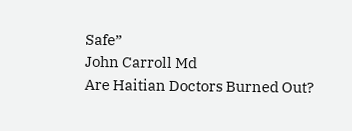Safe”
John Carroll Md
Are Haitian Doctors Burned Out?